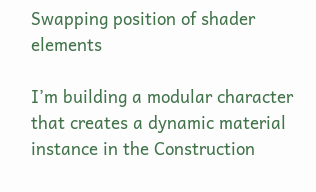Swapping position of shader elements

I’m building a modular character that creates a dynamic material instance in the Construction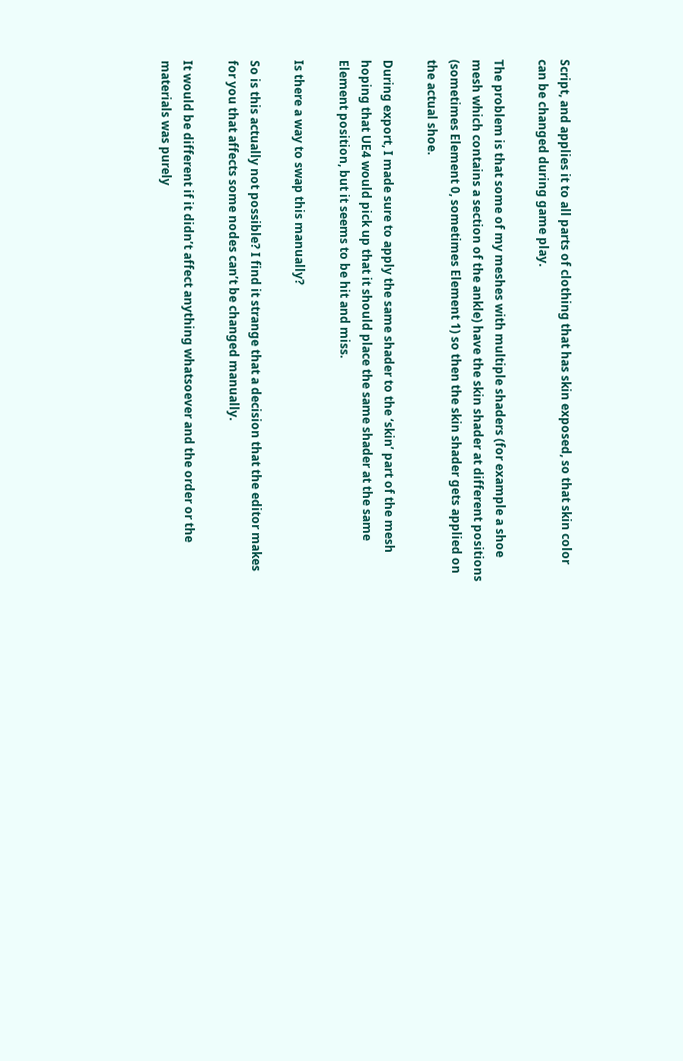Script, and applies it to all parts of clothing that has skin exposed, so that skin color can be changed during game play.

The problem is that some of my meshes with multiple shaders (for example a shoe mesh which contains a section of the ankle) have the skin shader at different positions (sometimes Element 0, sometimes Element 1) so then the skin shader gets applied on the actual shoe.

During export, I made sure to apply the same shader to the ‘skin’ part of the mesh hoping that UE4 would pick up that it should place the same shader at the same Element position, but it seems to be hit and miss.

Is there a way to swap this manually?

So is this actually not possible? I find it strange that a decision that the editor makes for you that affects some nodes can’t be changed manually.

It would be different if it didn’t affect anything whatsoever and the order or the materials was purely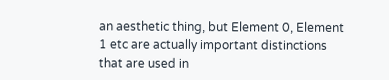an aesthetic thing, but Element 0, Element 1 etc are actually important distinctions that are used in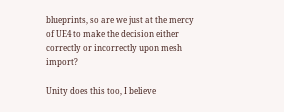blueprints, so are we just at the mercy of UE4 to make the decision either correctly or incorrectly upon mesh import?

Unity does this too, I believe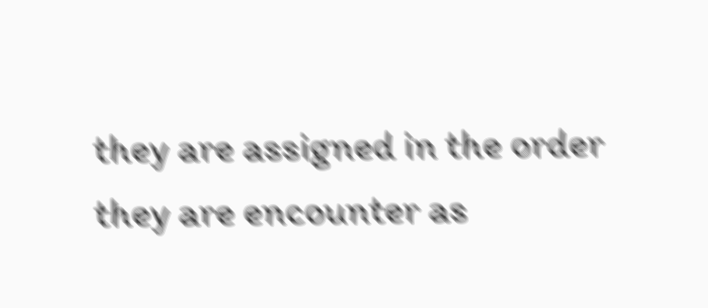they are assigned in the order they are encounter as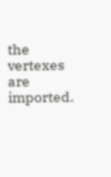the vertexes are imported.